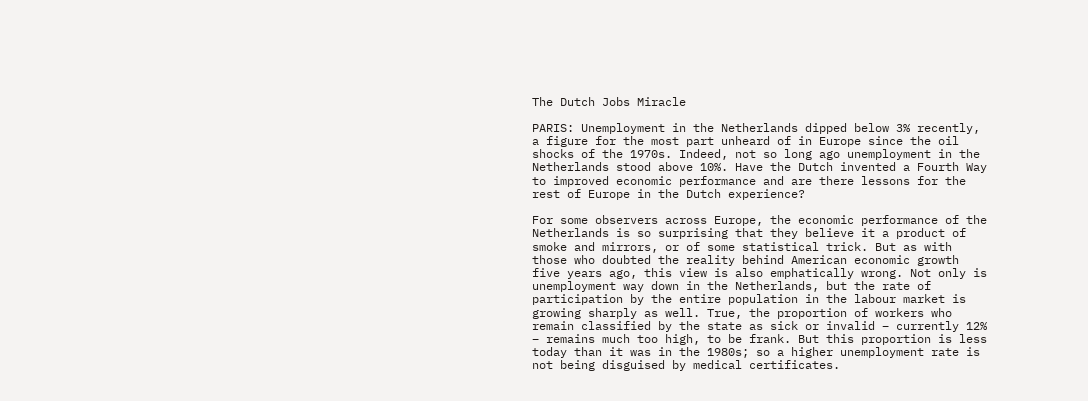The Dutch Jobs Miracle

PARIS: Unemployment in the Netherlands dipped below 3% recently, a figure for the most part unheard of in Europe since the oil shocks of the 1970s. Indeed, not so long ago unemployment in the Netherlands stood above 10%. Have the Dutch invented a Fourth Way to improved economic performance and are there lessons for the rest of Europe in the Dutch experience?

For some observers across Europe, the economic performance of the Netherlands is so surprising that they believe it a product of smoke and mirrors, or of some statistical trick. But as with those who doubted the reality behind American economic growth five years ago, this view is also emphatically wrong. Not only is unemployment way down in the Netherlands, but the rate of participation by the entire population in the labour market is growing sharply as well. True, the proportion of workers who remain classified by the state as sick or invalid – currently 12% – remains much too high, to be frank. But this proportion is less today than it was in the 1980s; so a higher unemployment rate is not being disguised by medical certificates.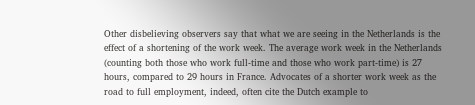Other disbelieving observers say that what we are seeing in the Netherlands is the effect of a shortening of the work week. The average work week in the Netherlands (counting both those who work full-time and those who work part-time) is 27 hours, compared to 29 hours in France. Advocates of a shorter work week as the road to full employment, indeed, often cite the Dutch example to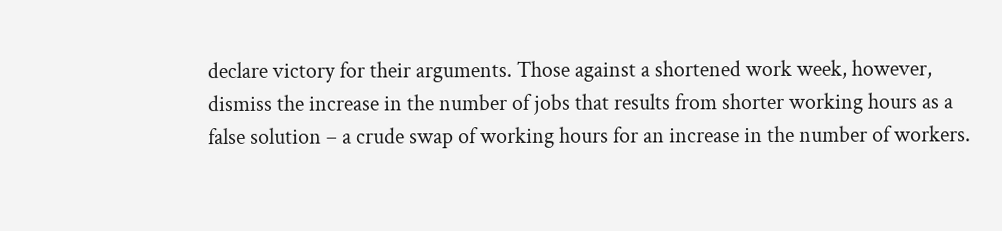declare victory for their arguments. Those against a shortened work week, however, dismiss the increase in the number of jobs that results from shorter working hours as a false solution – a crude swap of working hours for an increase in the number of workers.